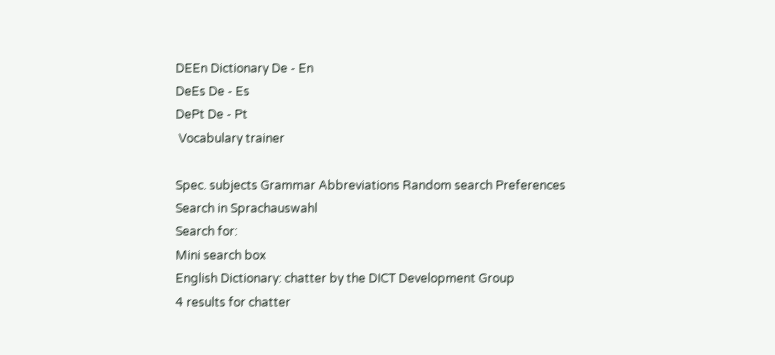DEEn Dictionary De - En
DeEs De - Es
DePt De - Pt
 Vocabulary trainer

Spec. subjects Grammar Abbreviations Random search Preferences
Search in Sprachauswahl
Search for:
Mini search box
English Dictionary: chatter by the DICT Development Group
4 results for chatter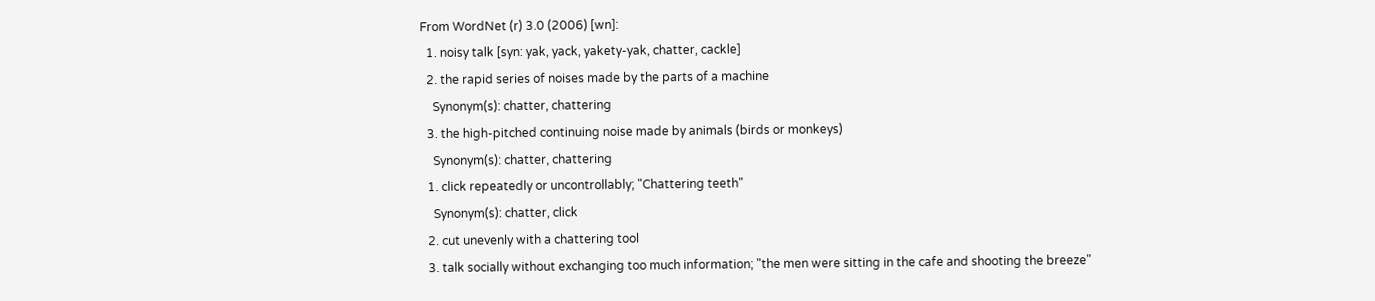From WordNet (r) 3.0 (2006) [wn]:
  1. noisy talk [syn: yak, yack, yakety-yak, chatter, cackle]
  2. the rapid series of noises made by the parts of a machine
    Synonym(s): chatter, chattering
  3. the high-pitched continuing noise made by animals (birds or monkeys)
    Synonym(s): chatter, chattering
  1. click repeatedly or uncontrollably; "Chattering teeth"
    Synonym(s): chatter, click
  2. cut unevenly with a chattering tool
  3. talk socially without exchanging too much information; "the men were sitting in the cafe and shooting the breeze"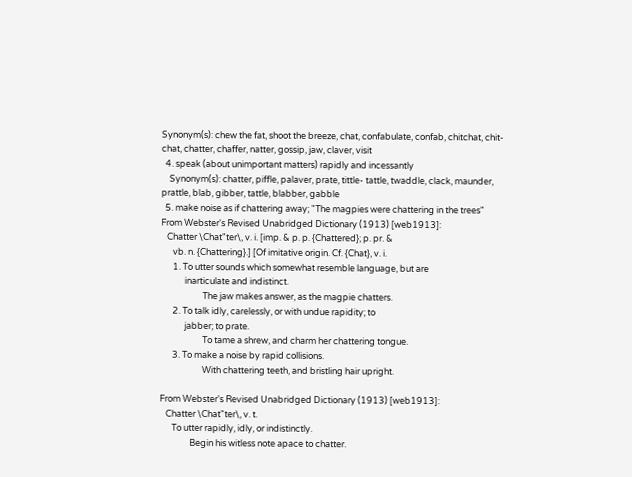Synonym(s): chew the fat, shoot the breeze, chat, confabulate, confab, chitchat, chit-chat, chatter, chaffer, natter, gossip, jaw, claver, visit
  4. speak (about unimportant matters) rapidly and incessantly
    Synonym(s): chatter, piffle, palaver, prate, tittle- tattle, twaddle, clack, maunder, prattle, blab, gibber, tattle, blabber, gabble
  5. make noise as if chattering away; "The magpies were chattering in the trees"
From Webster's Revised Unabridged Dictionary (1913) [web1913]:
   Chatter \Chat"ter\, v. i. [imp. & p. p. {Chattered}; p. pr. &
      vb. n. {Chattering}.] [Of imitative origin. Cf. {Chat}, v. i.
      1. To utter sounds which somewhat resemble language, but are
            inarticulate and indistinct.
                     The jaw makes answer, as the magpie chatters.
      2. To talk idly, carelessly, or with undue rapidity; to
            jabber; to prate.
                     To tame a shrew, and charm her chattering tongue.
      3. To make a noise by rapid collisions.
                     With chattering teeth, and bristling hair upright.

From Webster's Revised Unabridged Dictionary (1913) [web1913]:
   Chatter \Chat"ter\, v. t.
      To utter rapidly, idly, or indistinctly.
               Begin his witless note apace to chatter.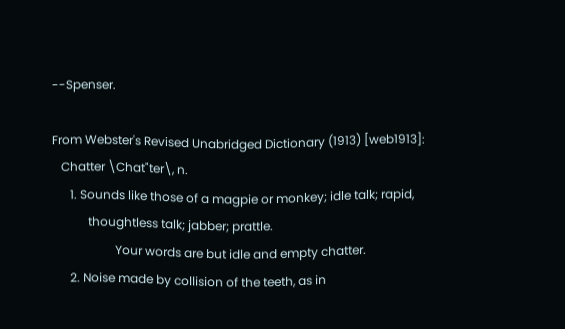--Spenser.

From Webster's Revised Unabridged Dictionary (1913) [web1913]:
   Chatter \Chat"ter\, n.
      1. Sounds like those of a magpie or monkey; idle talk; rapid,
            thoughtless talk; jabber; prattle.
                     Your words are but idle and empty chatter.
      2. Noise made by collision of the teeth, as in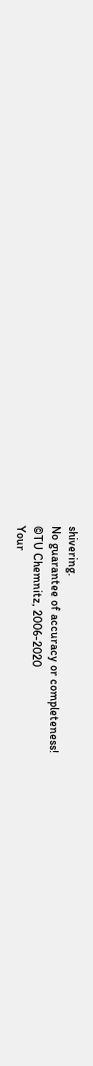shivering.
No guarantee of accuracy or completeness!
©TU Chemnitz, 2006-2020
Your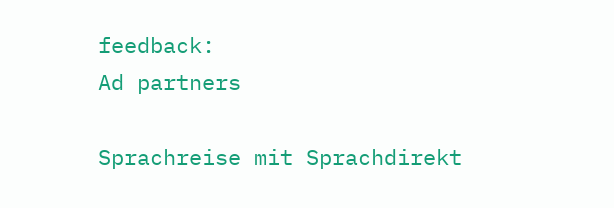feedback:
Ad partners

Sprachreise mit Sprachdirekt